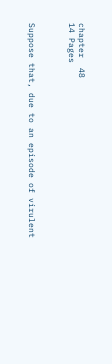chapter  48
14 Pages



Suppose that, due to an episode of virulent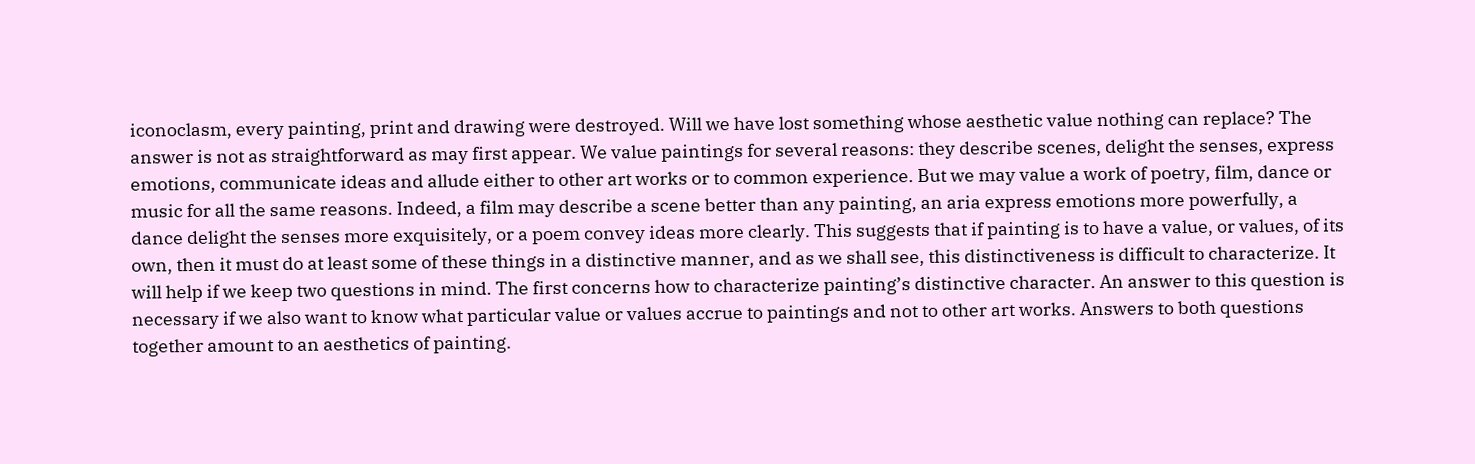iconoclasm, every painting, print and drawing were destroyed. Will we have lost something whose aesthetic value nothing can replace? The answer is not as straightforward as may first appear. We value paintings for several reasons: they describe scenes, delight the senses, express emotions, communicate ideas and allude either to other art works or to common experience. But we may value a work of poetry, film, dance or music for all the same reasons. Indeed, a film may describe a scene better than any painting, an aria express emotions more powerfully, a dance delight the senses more exquisitely, or a poem convey ideas more clearly. This suggests that if painting is to have a value, or values, of its own, then it must do at least some of these things in a distinctive manner, and as we shall see, this distinctiveness is difficult to characterize. It will help if we keep two questions in mind. The first concerns how to characterize painting’s distinctive character. An answer to this question is necessary if we also want to know what particular value or values accrue to paintings and not to other art works. Answers to both questions together amount to an aesthetics of painting.